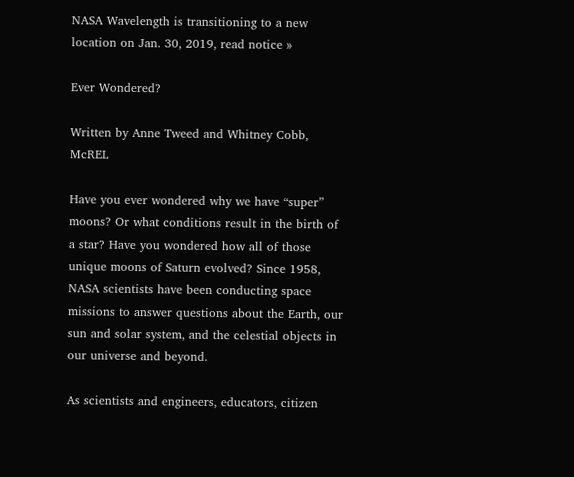NASA Wavelength is transitioning to a new location on Jan. 30, 2019, read notice »

Ever Wondered?

Written by Anne Tweed and Whitney Cobb, McREL

Have you ever wondered why we have “super” moons? Or what conditions result in the birth of a star? Have you wondered how all of those unique moons of Saturn evolved? Since 1958, NASA scientists have been conducting space missions to answer questions about the Earth, our sun and solar system, and the celestial objects in our universe and beyond.

As scientists and engineers, educators, citizen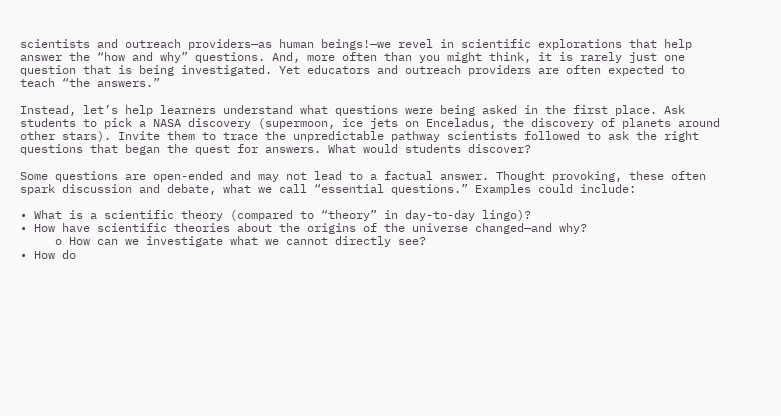scientists and outreach providers—as human beings!—we revel in scientific explorations that help answer the “how and why” questions. And, more often than you might think, it is rarely just one question that is being investigated. Yet educators and outreach providers are often expected to teach “the answers.”

Instead, let’s help learners understand what questions were being asked in the first place. Ask students to pick a NASA discovery (supermoon, ice jets on Enceladus, the discovery of planets around other stars). Invite them to trace the unpredictable pathway scientists followed to ask the right questions that began the quest for answers. What would students discover?

Some questions are open-ended and may not lead to a factual answer. Thought provoking, these often spark discussion and debate, what we call “essential questions.” Examples could include:

• What is a scientific theory (compared to “theory” in day-to-day lingo)?
• How have scientific theories about the origins of the universe changed—and why?
     o How can we investigate what we cannot directly see?
• How do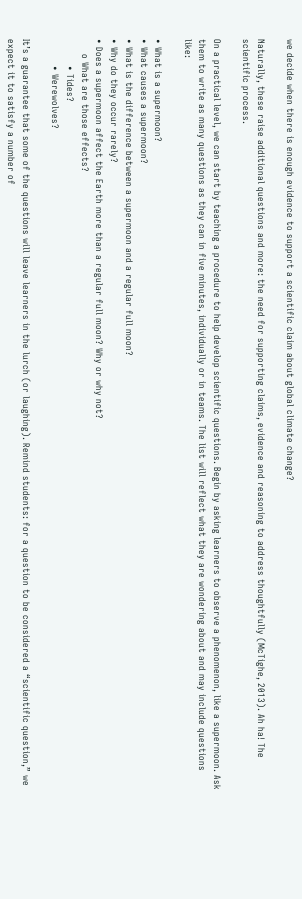we decide when there is enough evidence to support a scientific claim about global climate change?

Naturally, these raise additional questions and more: the need for supporting claims, evidence and reasoning to address thoughtfully (McTighe, 2013). Ah ha! The scientific process.

On a practical level, we can start by teaching a procedure to help develop scientific questions. Begin by asking learners to observe a phenomenon, like a supermoon. Ask them to write as many questions as they can in five minutes, individually or in teams. The list will reflect what they are wondering about and may include questions like:

• What is a supermoon?
• What causes a supermoon?
• What is the difference between a supermoon and a regular full moon?
• Why do they occur rarely?
• Does a supermoon affect the Earth more than a regular full moon? Why or why not?
     o What are those effects?
         • Tides?
         • Werewolves?

It’s a guarantee that some of the questions will leave learners in the lurch (or laughing). Remind students: for a question to be considered a “scientific question,” we expect it to satisfy a number of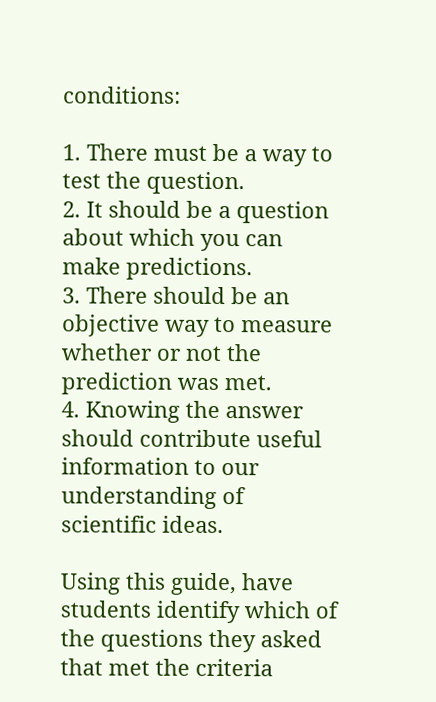conditions:

1. There must be a way to test the question.
2. It should be a question about which you can make predictions.
3. There should be an objective way to measure whether or not the prediction was met.
4. Knowing the answer should contribute useful information to our understanding of scientific ideas.

Using this guide, have students identify which of the questions they asked that met the criteria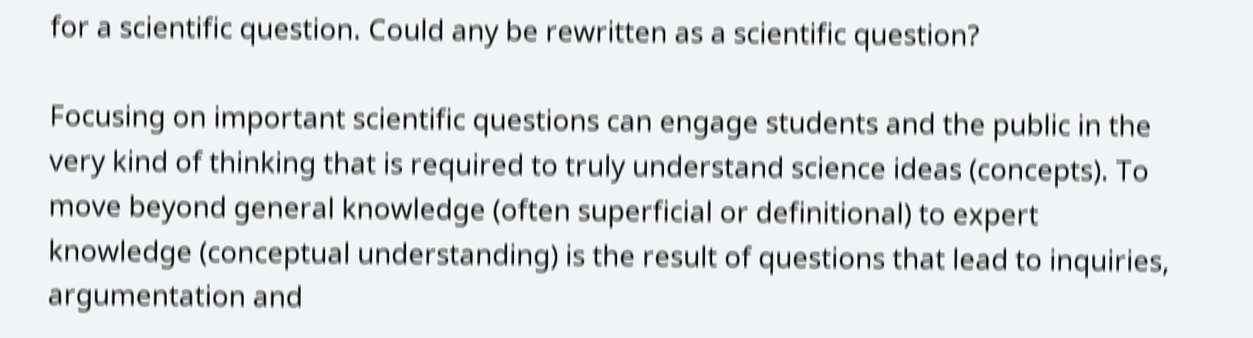for a scientific question. Could any be rewritten as a scientific question?

Focusing on important scientific questions can engage students and the public in the very kind of thinking that is required to truly understand science ideas (concepts). To move beyond general knowledge (often superficial or definitional) to expert knowledge (conceptual understanding) is the result of questions that lead to inquiries, argumentation and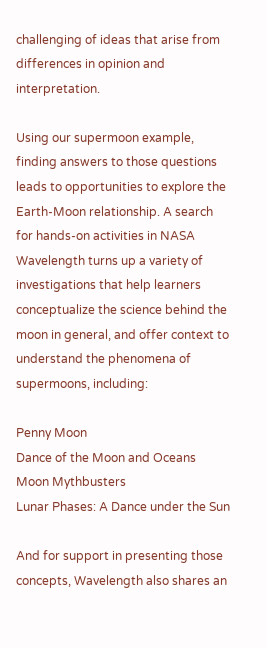challenging of ideas that arise from differences in opinion and interpretation.

Using our supermoon example, finding answers to those questions leads to opportunities to explore the Earth-Moon relationship. A search for hands-on activities in NASA Wavelength turns up a variety of investigations that help learners conceptualize the science behind the moon in general, and offer context to understand the phenomena of supermoons, including:

Penny Moon
Dance of the Moon and Oceans
Moon Mythbusters
Lunar Phases: A Dance under the Sun

And for support in presenting those concepts, Wavelength also shares an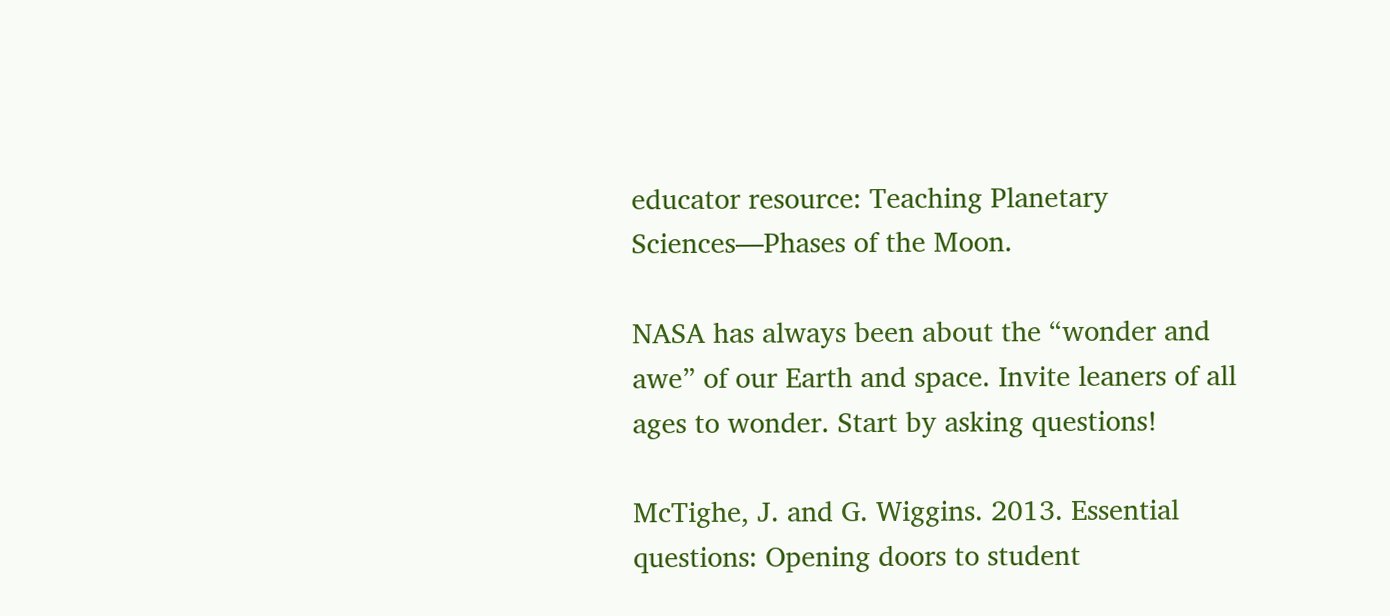educator resource: Teaching Planetary Sciences—Phases of the Moon.

NASA has always been about the “wonder and awe” of our Earth and space. Invite leaners of all ages to wonder. Start by asking questions!

McTighe, J. and G. Wiggins. 2013. Essential questions: Opening doors to student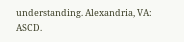understanding. Alexandria, VA: ASCD.